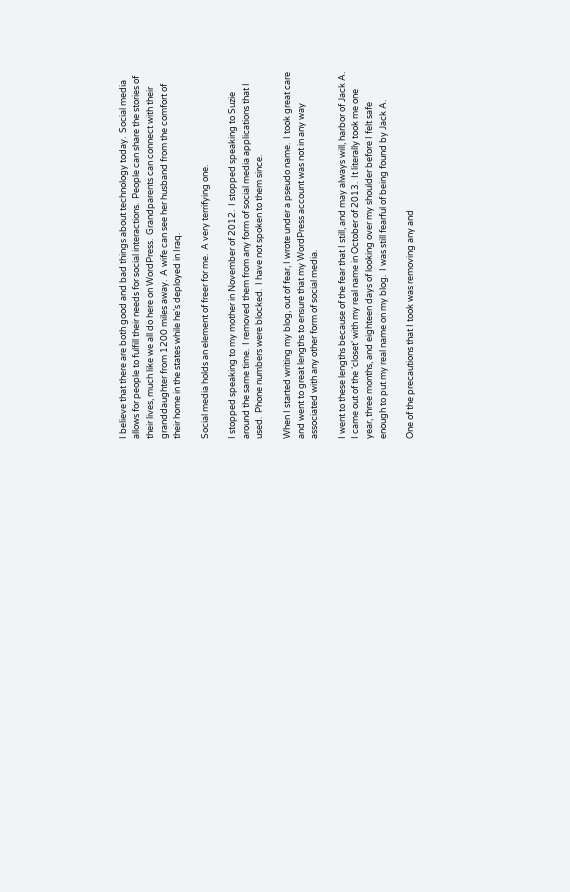I believe that there are both good and bad things about technology today.  Social media allows for people to fulfill their needs for social interactions.  People can share the stories of their lives, much like we all do here on WordPress.  Grandparents can connect with their granddaughter from 1200 miles away.  A wife can see her husband from the comfort of their home in the states while he’s deployed in Iraq.

Social media holds an element of freer for me.  A very terrifying one.

I stopped speaking to my mother in November of 2012.  I stopped speaking to Suzie around the same time.  I removed them from any form of social media applications that I used.  Phone numbers were blocked.  I have not spoken to them since.

When I started writing my blog, out of fear, I wrote under a pseudo name.  I took great care and went to great lengths to ensure that my WordPress account was not in any way associated with any other form of social media.

I went to these lengths because of the fear that I still, and may always will, harbor of Jack A.  I came out of the ‘closet’ with my real name in October of 2013.  It literally took me one year, three months, and eighteen days of looking over my shoulder before I felt safe enough to put my real name on my blog.  I was still fearful of being found by Jack A.

One of the precautions that I took was removing any and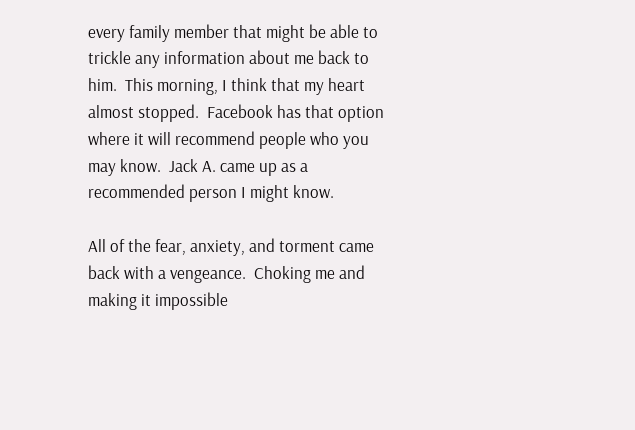every family member that might be able to trickle any information about me back to him.  This morning, I think that my heart almost stopped.  Facebook has that option where it will recommend people who you may know.  Jack A. came up as a recommended person I might know.

All of the fear, anxiety, and torment came back with a vengeance.  Choking me and making it impossible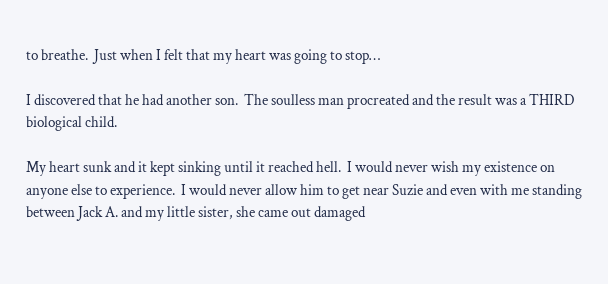to breathe.  Just when I felt that my heart was going to stop…

I discovered that he had another son.  The soulless man procreated and the result was a THIRD biological child.

My heart sunk and it kept sinking until it reached hell.  I would never wish my existence on anyone else to experience.  I would never allow him to get near Suzie and even with me standing between Jack A. and my little sister, she came out damaged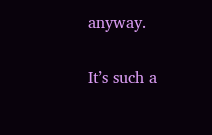anyway.

It’s such a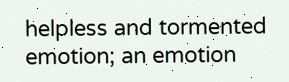helpless and tormented emotion; an emotion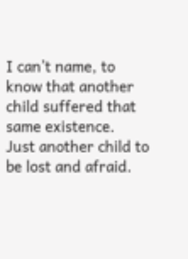I can’t name, to know that another child suffered that same existence.  Just another child to be lost and afraid.